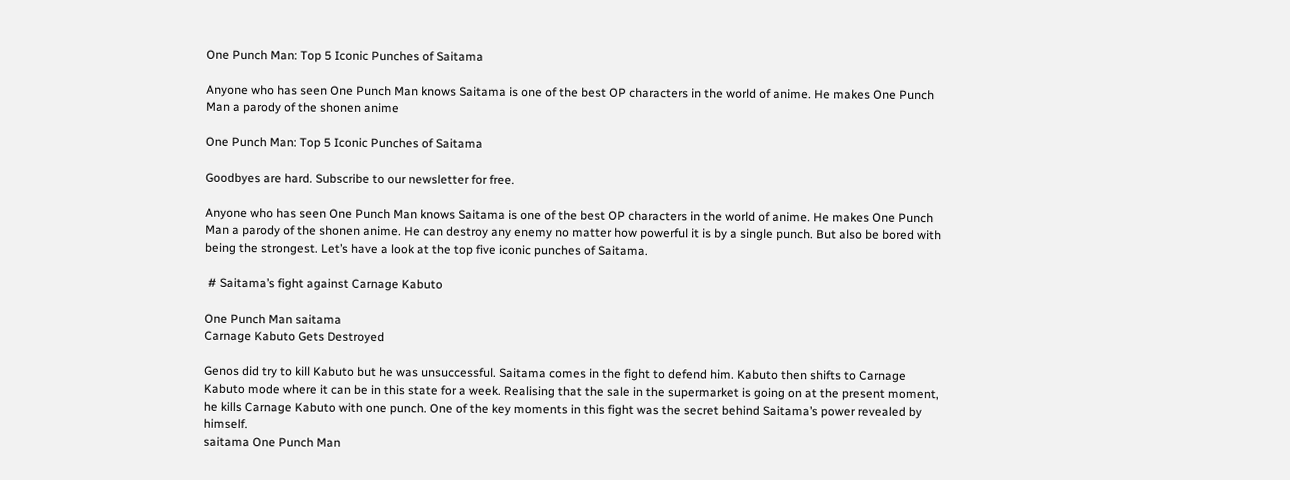One Punch Man: Top 5 Iconic Punches of Saitama

Anyone who has seen One Punch Man knows Saitama is one of the best OP characters in the world of anime. He makes One Punch Man a parody of the shonen anime

One Punch Man: Top 5 Iconic Punches of Saitama

Goodbyes are hard. Subscribe to our newsletter for free.

Anyone who has seen One Punch Man knows Saitama is one of the best OP characters in the world of anime. He makes One Punch Man a parody of the shonen anime. He can destroy any enemy no matter how powerful it is by a single punch. But also be bored with being the strongest. Let’s have a look at the top five iconic punches of Saitama.

 # Saitama’s fight against Carnage Kabuto

One Punch Man saitama
Carnage Kabuto Gets Destroyed

Genos did try to kill Kabuto but he was unsuccessful. Saitama comes in the fight to defend him. Kabuto then shifts to Carnage Kabuto mode where it can be in this state for a week. Realising that the sale in the supermarket is going on at the present moment, he kills Carnage Kabuto with one punch. One of the key moments in this fight was the secret behind Saitama’s power revealed by himself.
saitama One Punch Man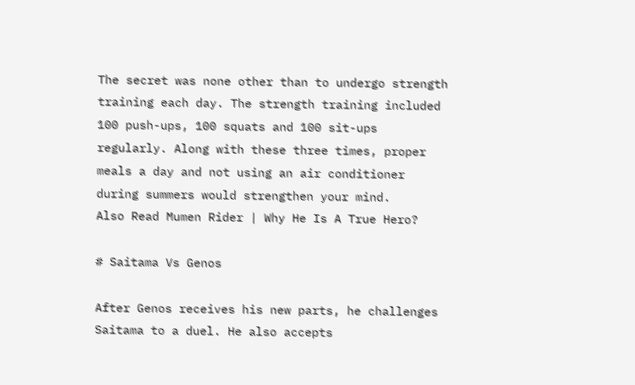The secret was none other than to undergo strength training each day. The strength training included 100 push-ups, 100 squats and 100 sit-ups regularly. Along with these three times, proper meals a day and not using an air conditioner during summers would strengthen your mind.
Also Read Mumen Rider | Why He Is A True Hero?

# Saitama Vs Genos

After Genos receives his new parts, he challenges Saitama to a duel. He also accepts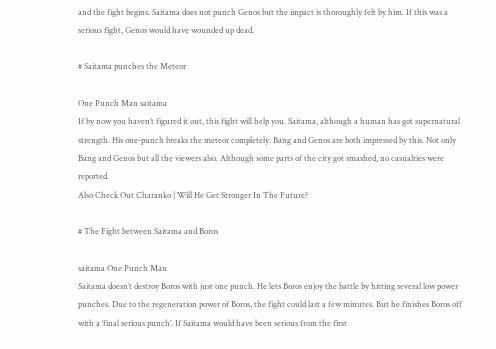and the fight begins. Saitama does not punch Genos but the impact is thoroughly felt by him. If this was a serious fight, Genos would have wounded up dead.

# Saitama punches the Meteor

One Punch Man saitama
If by now you haven’t figured it out, this fight will help you. Saitama, although a human has got supernatural strength. His one-punch breaks the meteor completely. Bang and Genos are both impressed by this. Not only Bang and Genos but all the viewers also. Although some parts of the city got smashed, no casualties were reported.
Also Check Out Charanko | Will He Get Stronger In The Future?

# The Fight between Saitama and Boros

saitama One Punch Man
Saitama doesn’t destroy Boros with just one punch. He lets Boros enjoy the battle by hitting several low power punches. Due to the regeneration power of Boros, the fight could last a few minutes. But he finishes Boros off with a ‘final serious punch’. If Saitama would have been serious from the first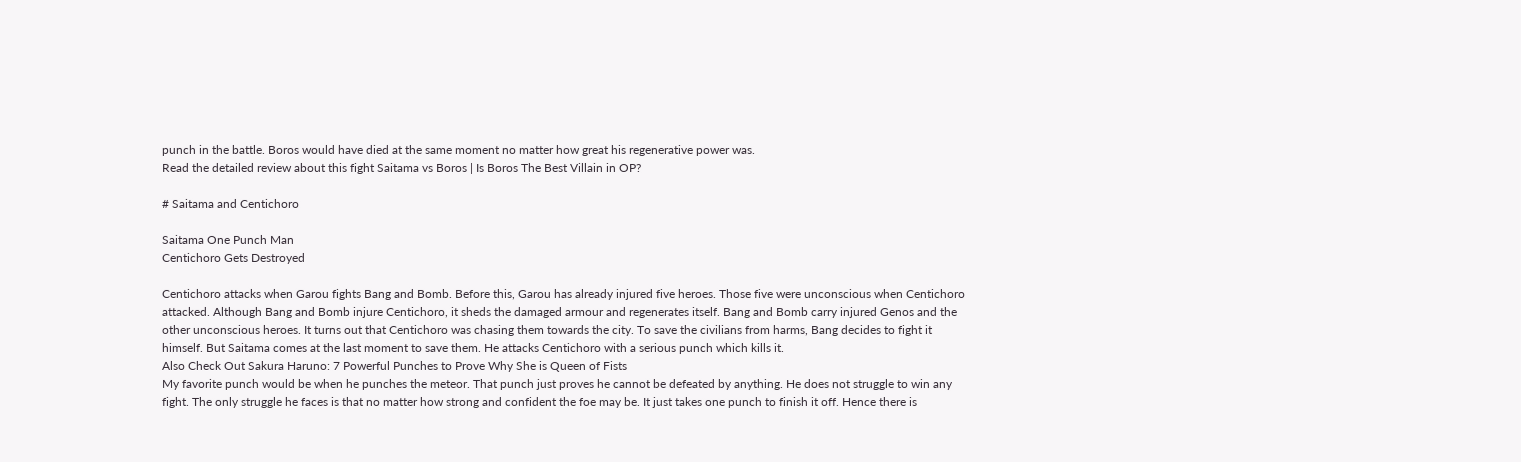punch in the battle. Boros would have died at the same moment no matter how great his regenerative power was.
Read the detailed review about this fight Saitama vs Boros | Is Boros The Best Villain in OP?

# Saitama and Centichoro

Saitama One Punch Man
Centichoro Gets Destroyed

Centichoro attacks when Garou fights Bang and Bomb. Before this, Garou has already injured five heroes. Those five were unconscious when Centichoro attacked. Although Bang and Bomb injure Centichoro, it sheds the damaged armour and regenerates itself. Bang and Bomb carry injured Genos and the other unconscious heroes. It turns out that Centichoro was chasing them towards the city. To save the civilians from harms, Bang decides to fight it himself. But Saitama comes at the last moment to save them. He attacks Centichoro with a serious punch which kills it.
Also Check Out Sakura Haruno: 7 Powerful Punches to Prove Why She is Queen of Fists
My favorite punch would be when he punches the meteor. That punch just proves he cannot be defeated by anything. He does not struggle to win any fight. The only struggle he faces is that no matter how strong and confident the foe may be. It just takes one punch to finish it off. Hence there is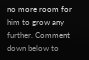no more room for him to grow any further. Comment down below to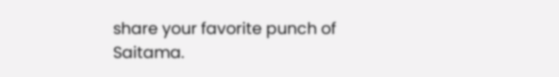share your favorite punch of Saitama.